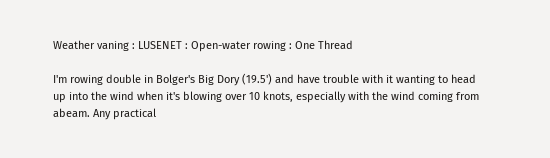Weather vaning : LUSENET : Open-water rowing : One Thread

I'm rowing double in Bolger's Big Dory (19.5') and have trouble with it wanting to head up into the wind when it's blowing over 10 knots, especially with the wind coming from abeam. Any practical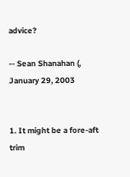advice?

-- Sean Shanahan (, January 29, 2003


1. It might be a fore-aft trim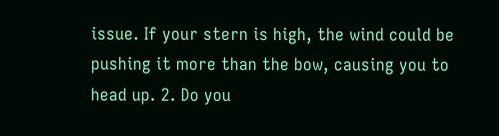issue. If your stern is high, the wind could be pushing it more than the bow, causing you to head up. 2. Do you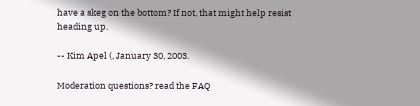have a skeg on the bottom? If not, that might help resist heading up.

-- Kim Apel (, January 30, 2003.

Moderation questions? read the FAQ